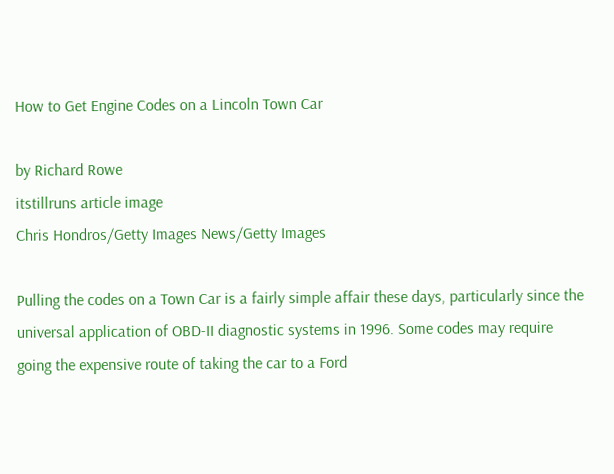How to Get Engine Codes on a Lincoln Town Car

by Richard Rowe
itstillruns article image
Chris Hondros/Getty Images News/Getty Images

Pulling the codes on a Town Car is a fairly simple affair these days, particularly since the universal application of OBD-II diagnostic systems in 1996. Some codes may require going the expensive route of taking the car to a Ford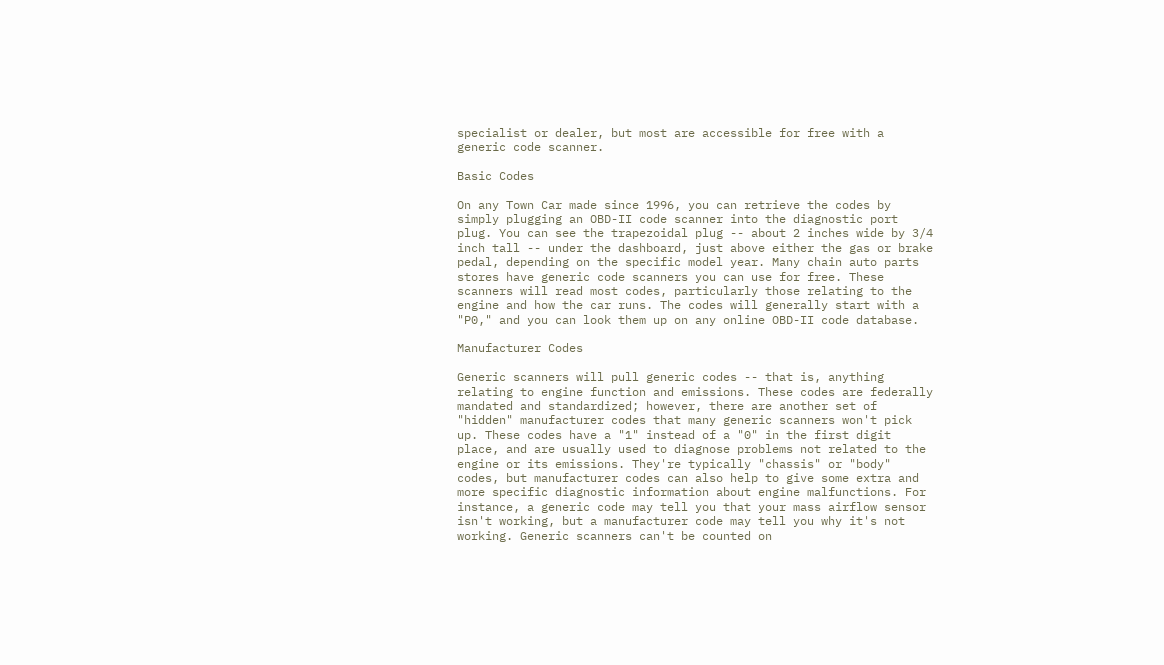specialist or dealer, but most are accessible for free with a generic code scanner.

Basic Codes

On any Town Car made since 1996, you can retrieve the codes by simply plugging an OBD-II code scanner into the diagnostic port plug. You can see the trapezoidal plug -- about 2 inches wide by 3/4 inch tall -- under the dashboard, just above either the gas or brake pedal, depending on the specific model year. Many chain auto parts stores have generic code scanners you can use for free. These scanners will read most codes, particularly those relating to the engine and how the car runs. The codes will generally start with a "P0," and you can look them up on any online OBD-II code database.

Manufacturer Codes

Generic scanners will pull generic codes -- that is, anything relating to engine function and emissions. These codes are federally mandated and standardized; however, there are another set of "hidden" manufacturer codes that many generic scanners won't pick up. These codes have a "1" instead of a "0" in the first digit place, and are usually used to diagnose problems not related to the engine or its emissions. They're typically "chassis" or "body" codes, but manufacturer codes can also help to give some extra and more specific diagnostic information about engine malfunctions. For instance, a generic code may tell you that your mass airflow sensor isn't working, but a manufacturer code may tell you why it's not working. Generic scanners can't be counted on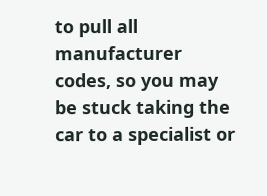to pull all manufacturer codes, so you may be stuck taking the car to a specialist or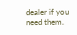dealer if you need them.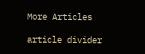More Articles

article divider